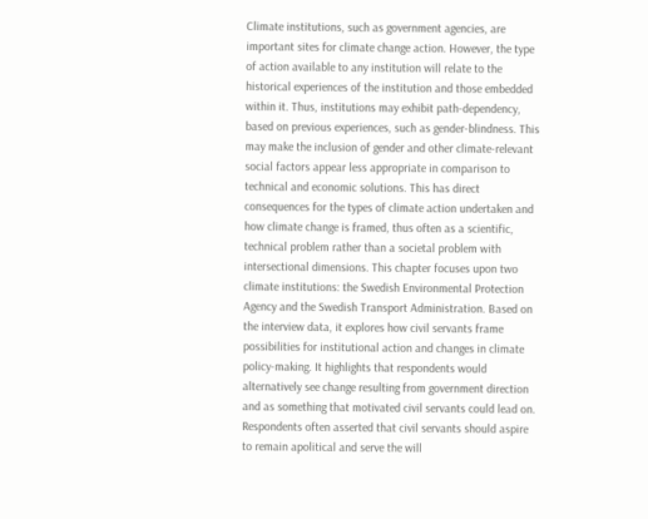Climate institutions, such as government agencies, are important sites for climate change action. However, the type of action available to any institution will relate to the historical experiences of the institution and those embedded within it. Thus, institutions may exhibit path-dependency, based on previous experiences, such as gender-blindness. This may make the inclusion of gender and other climate-relevant social factors appear less appropriate in comparison to technical and economic solutions. This has direct consequences for the types of climate action undertaken and how climate change is framed, thus often as a scientific, technical problem rather than a societal problem with intersectional dimensions. This chapter focuses upon two climate institutions: the Swedish Environmental Protection Agency and the Swedish Transport Administration. Based on the interview data, it explores how civil servants frame possibilities for institutional action and changes in climate policy-making. It highlights that respondents would alternatively see change resulting from government direction and as something that motivated civil servants could lead on. Respondents often asserted that civil servants should aspire to remain apolitical and serve the will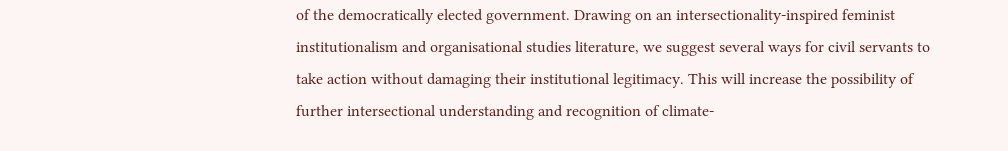of the democratically elected government. Drawing on an intersectionality-inspired feminist institutionalism and organisational studies literature, we suggest several ways for civil servants to take action without damaging their institutional legitimacy. This will increase the possibility of further intersectional understanding and recognition of climate-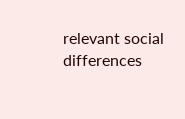relevant social differences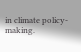in climate policy-making.